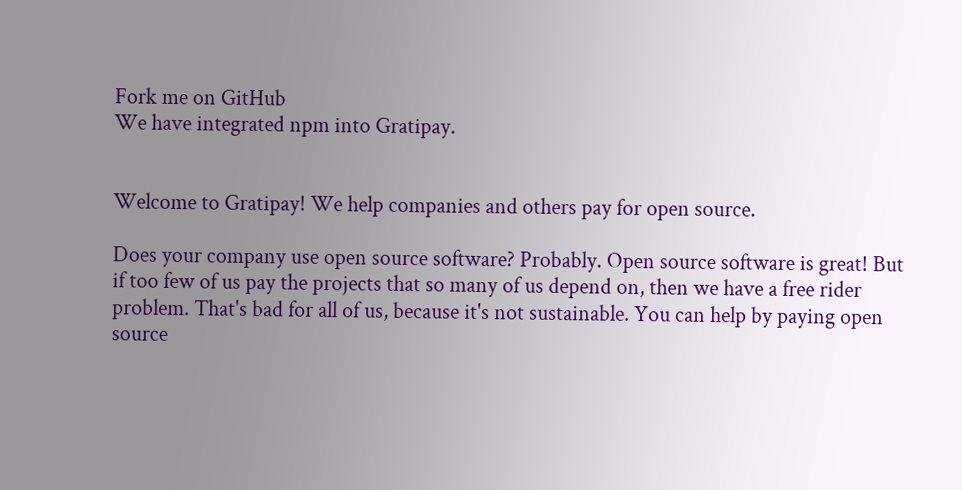Fork me on GitHub
We have integrated npm into Gratipay.


Welcome to Gratipay! We help companies and others pay for open source.

Does your company use open source software? Probably. Open source software is great! But if too few of us pay the projects that so many of us depend on, then we have a free rider problem. That's bad for all of us, because it's not sustainable. You can help by paying open source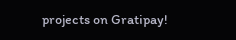projects on Gratipay!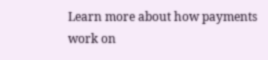Learn more about how payments work on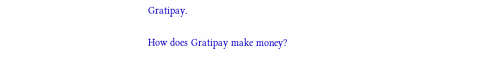Gratipay.

How does Gratipay make money?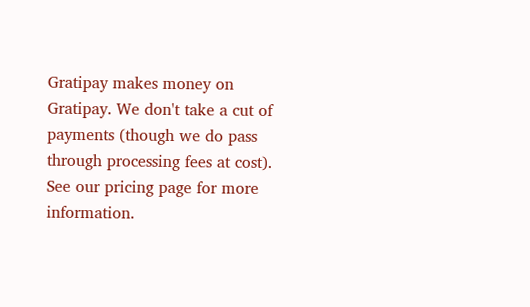Gratipay makes money on Gratipay. We don't take a cut of payments (though we do pass through processing fees at cost). See our pricing page for more information.